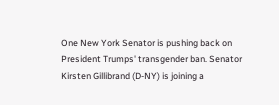One New York Senator is pushing back on President Trumps' transgender ban. Senator Kirsten Gillibrand (D-NY) is joining a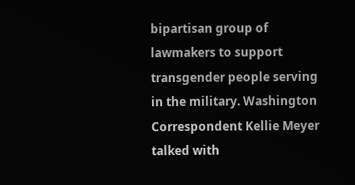bipartisan group of lawmakers to support transgender people serving in the military. Washington Correspondent Kellie Meyer talked with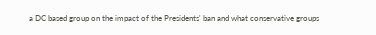a DC based group on the impact of the Presidents' ban and what conservative groups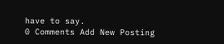have to say.
0 Comments Add New Posting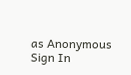as Anonymous Sign In